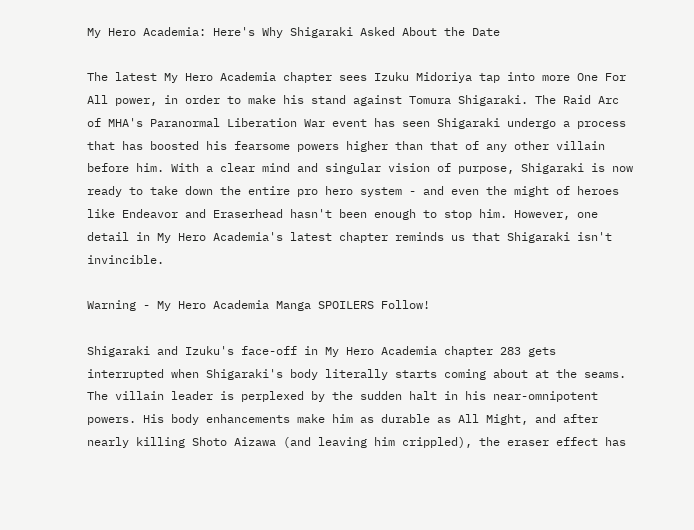My Hero Academia: Here's Why Shigaraki Asked About the Date

The latest My Hero Academia chapter sees Izuku Midoriya tap into more One For All power, in order to make his stand against Tomura Shigaraki. The Raid Arc of MHA's Paranormal Liberation War event has seen Shigaraki undergo a process that has boosted his fearsome powers higher than that of any other villain before him. With a clear mind and singular vision of purpose, Shigaraki is now ready to take down the entire pro hero system - and even the might of heroes like Endeavor and Eraserhead hasn't been enough to stop him. However, one detail in My Hero Academia's latest chapter reminds us that Shigaraki isn't invincible.

Warning - My Hero Academia Manga SPOILERS Follow!

Shigaraki and Izuku's face-off in My Hero Academia chapter 283 gets interrupted when Shigaraki's body literally starts coming about at the seams. The villain leader is perplexed by the sudden halt in his near-omnipotent powers. His body enhancements make him as durable as All Might, and after nearly killing Shoto Aizawa (and leaving him crippled), the eraser effect has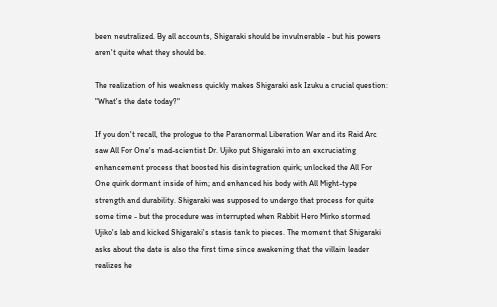been neutralized. By all accounts, Shigaraki should be invulnerable - but his powers aren't quite what they should be.

The realization of his weakness quickly makes Shigaraki ask Izuku a crucial question: "What's the date today?"

If you don't recall, the prologue to the Paranormal Liberation War and its Raid Arc saw All For One's mad-scientist Dr. Ujiko put Shigaraki into an excruciating enhancement process that boosted his disintegration quirk; unlocked the All For One quirk dormant inside of him; and enhanced his body with All Might-type strength and durability. Shigaraki was supposed to undergo that process for quite some time - but the procedure was interrupted when Rabbit Hero Mirko stormed Ujiko's lab and kicked Shigaraki's stasis tank to pieces. The moment that Shigaraki asks about the date is also the first time since awakening that the villain leader realizes he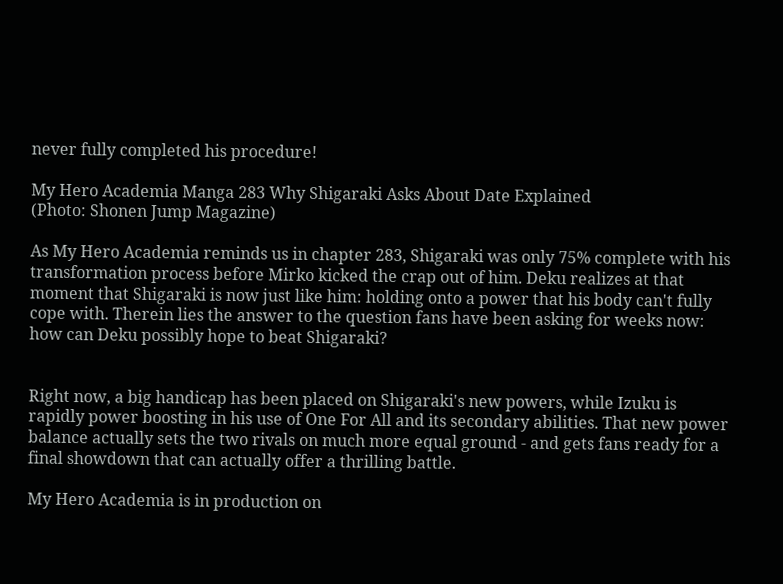never fully completed his procedure!

My Hero Academia Manga 283 Why Shigaraki Asks About Date Explained
(Photo: Shonen Jump Magazine)

As My Hero Academia reminds us in chapter 283, Shigaraki was only 75% complete with his transformation process before Mirko kicked the crap out of him. Deku realizes at that moment that Shigaraki is now just like him: holding onto a power that his body can't fully cope with. Therein lies the answer to the question fans have been asking for weeks now: how can Deku possibly hope to beat Shigaraki?


Right now, a big handicap has been placed on Shigaraki's new powers, while Izuku is rapidly power boosting in his use of One For All and its secondary abilities. That new power balance actually sets the two rivals on much more equal ground - and gets fans ready for a final showdown that can actually offer a thrilling battle.

My Hero Academia is in production on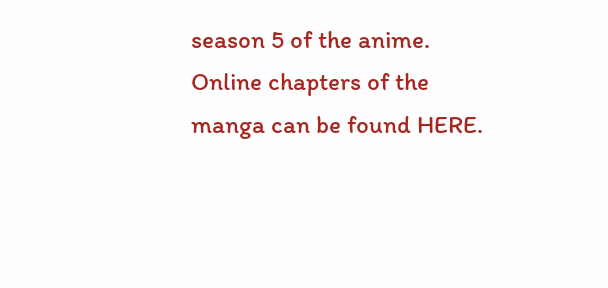season 5 of the anime. Online chapters of the manga can be found HERE.